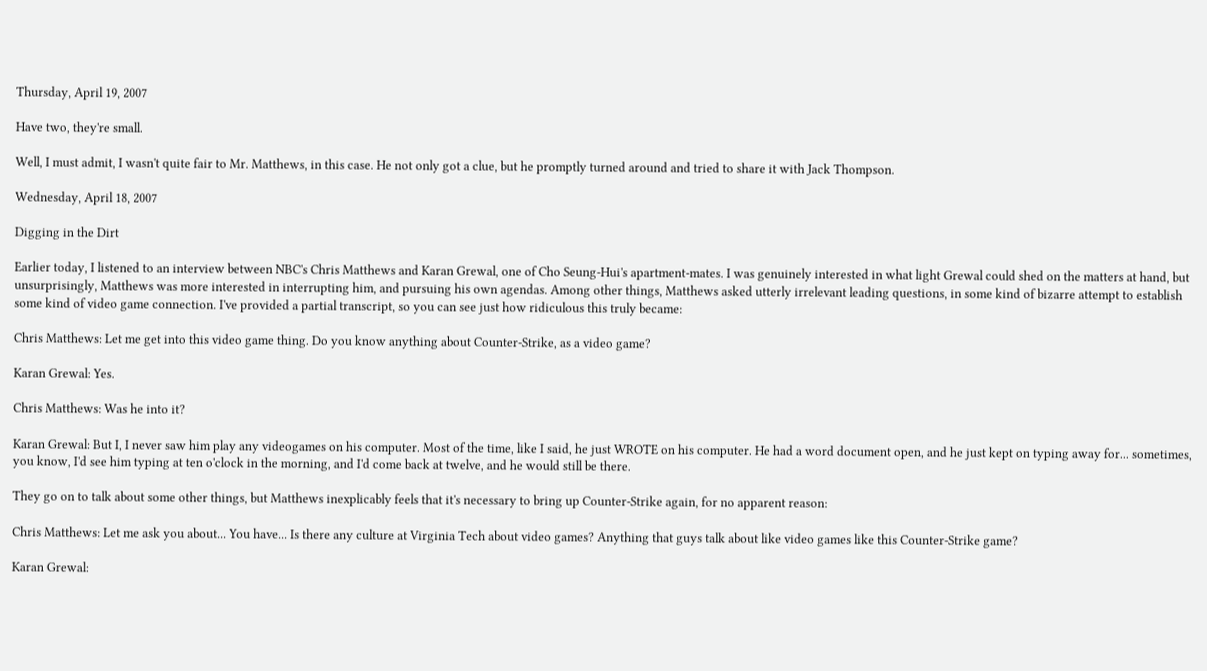Thursday, April 19, 2007

Have two, they're small.

Well, I must admit, I wasn't quite fair to Mr. Matthews, in this case. He not only got a clue, but he promptly turned around and tried to share it with Jack Thompson.

Wednesday, April 18, 2007

Digging in the Dirt

Earlier today, I listened to an interview between NBC's Chris Matthews and Karan Grewal, one of Cho Seung-Hui's apartment-mates. I was genuinely interested in what light Grewal could shed on the matters at hand, but unsurprisingly, Matthews was more interested in interrupting him, and pursuing his own agendas. Among other things, Matthews asked utterly irrelevant leading questions, in some kind of bizarre attempt to establish some kind of video game connection. I've provided a partial transcript, so you can see just how ridiculous this truly became:

Chris Matthews: Let me get into this video game thing. Do you know anything about Counter-Strike, as a video game?

Karan Grewal: Yes.

Chris Matthews: Was he into it?

Karan Grewal: But I, I never saw him play any videogames on his computer. Most of the time, like I said, he just WROTE on his computer. He had a word document open, and he just kept on typing away for... sometimes, you know, I'd see him typing at ten o'clock in the morning, and I'd come back at twelve, and he would still be there.

They go on to talk about some other things, but Matthews inexplicably feels that it's necessary to bring up Counter-Strike again, for no apparent reason:

Chris Matthews: Let me ask you about... You have... Is there any culture at Virginia Tech about video games? Anything that guys talk about like video games like this Counter-Strike game?

Karan Grewal: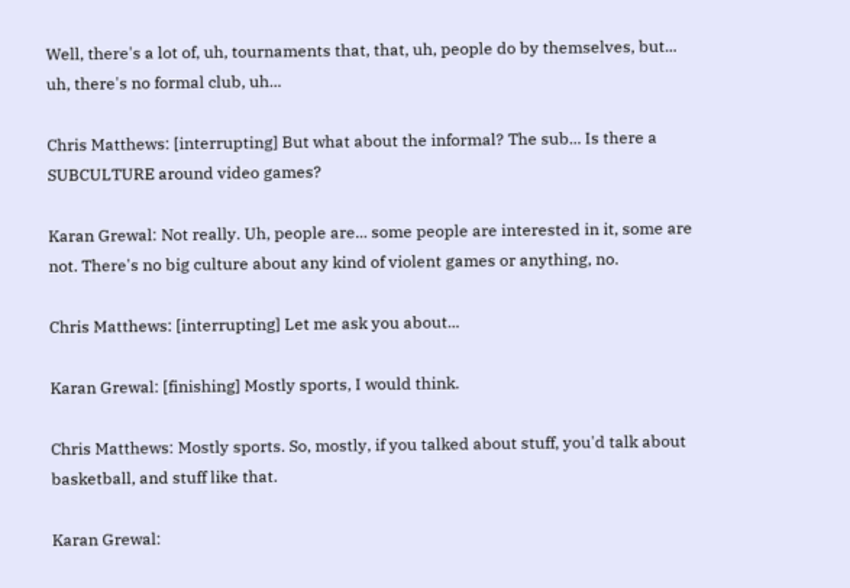Well, there's a lot of, uh, tournaments that, that, uh, people do by themselves, but... uh, there's no formal club, uh...

Chris Matthews: [interrupting] But what about the informal? The sub... Is there a SUBCULTURE around video games?

Karan Grewal: Not really. Uh, people are... some people are interested in it, some are not. There's no big culture about any kind of violent games or anything, no.

Chris Matthews: [interrupting] Let me ask you about...

Karan Grewal: [finishing] Mostly sports, I would think.

Chris Matthews: Mostly sports. So, mostly, if you talked about stuff, you'd talk about basketball, and stuff like that.

Karan Grewal: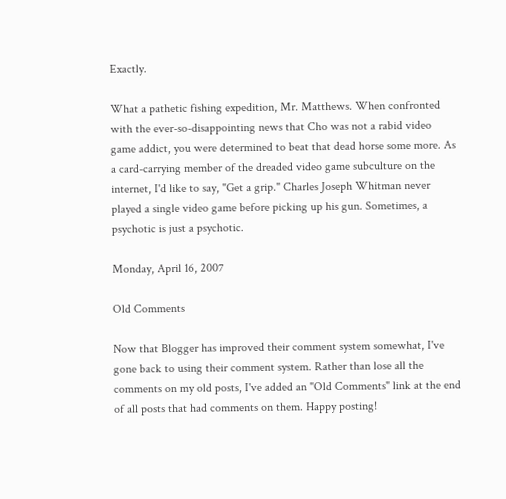Exactly.

What a pathetic fishing expedition, Mr. Matthews. When confronted with the ever-so-disappointing news that Cho was not a rabid video game addict, you were determined to beat that dead horse some more. As a card-carrying member of the dreaded video game subculture on the internet, I'd like to say, "Get a grip." Charles Joseph Whitman never played a single video game before picking up his gun. Sometimes, a psychotic is just a psychotic.

Monday, April 16, 2007

Old Comments

Now that Blogger has improved their comment system somewhat, I've gone back to using their comment system. Rather than lose all the comments on my old posts, I've added an "Old Comments" link at the end of all posts that had comments on them. Happy posting!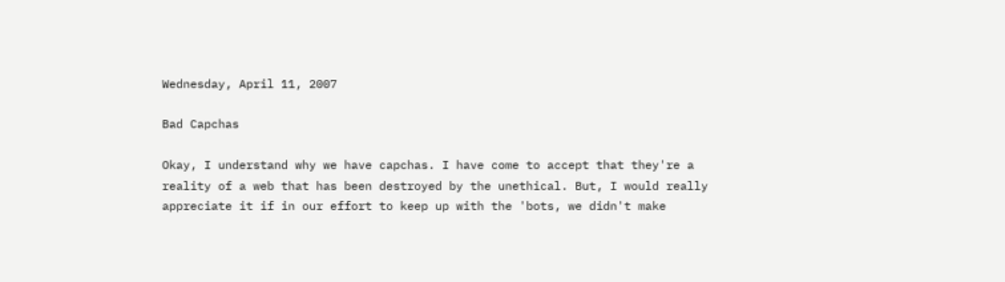Wednesday, April 11, 2007

Bad Capchas

Okay, I understand why we have capchas. I have come to accept that they're a reality of a web that has been destroyed by the unethical. But, I would really appreciate it if in our effort to keep up with the 'bots, we didn't make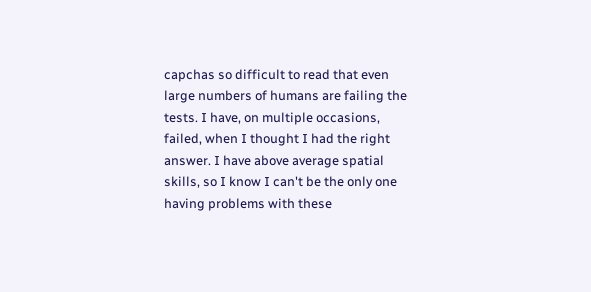capchas so difficult to read that even large numbers of humans are failing the tests. I have, on multiple occasions, failed, when I thought I had the right answer. I have above average spatial skills, so I know I can't be the only one having problems with these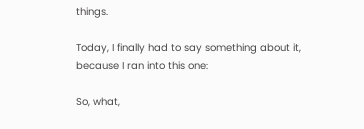things.

Today, I finally had to say something about it, because I ran into this one:

So, what,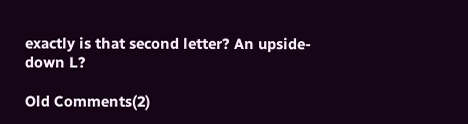exactly is that second letter? An upside-down L?

Old Comments(2)